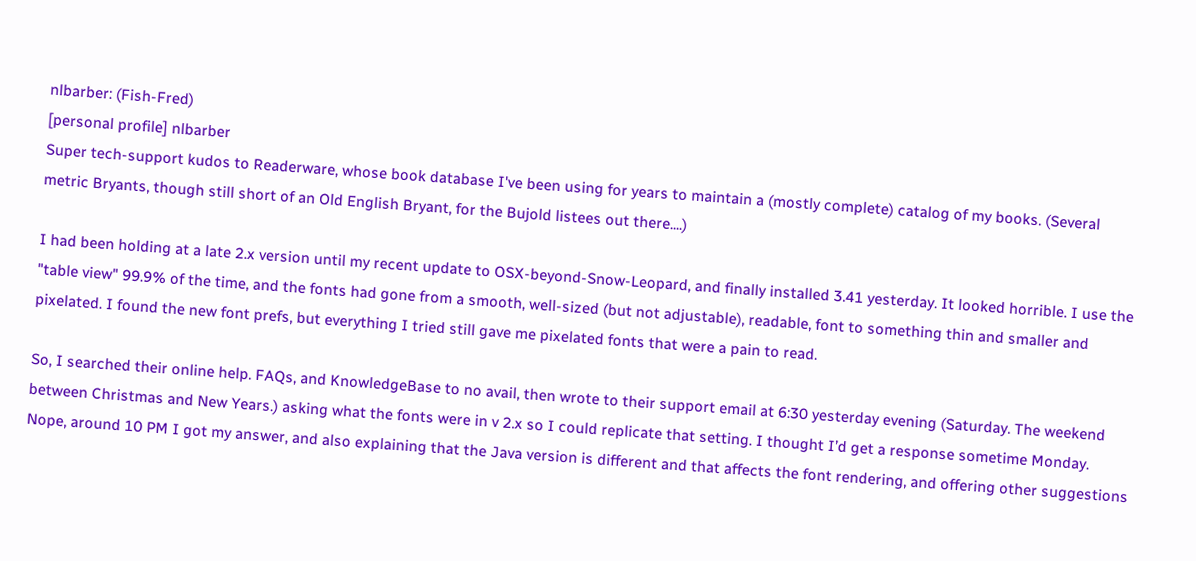nlbarber: (Fish-Fred)
[personal profile] nlbarber
Super tech-support kudos to Readerware, whose book database I've been using for years to maintain a (mostly complete) catalog of my books. (Several metric Bryants, though still short of an Old English Bryant, for the Bujold listees out there....)

I had been holding at a late 2.x version until my recent update to OSX-beyond-Snow-Leopard, and finally installed 3.41 yesterday. It looked horrible. I use the "table view" 99.9% of the time, and the fonts had gone from a smooth, well-sized (but not adjustable), readable, font to something thin and smaller and pixelated. I found the new font prefs, but everything I tried still gave me pixelated fonts that were a pain to read.

So, I searched their online help. FAQs, and KnowledgeBase to no avail, then wrote to their support email at 6:30 yesterday evening (Saturday. The weekend between Christmas and New Years.) asking what the fonts were in v 2.x so I could replicate that setting. I thought I’d get a response sometime Monday. Nope, around 10 PM I got my answer, and also explaining that the Java version is different and that affects the font rendering, and offering other suggestions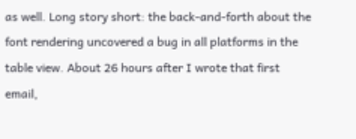as well. Long story short: the back-and-forth about the font rendering uncovered a bug in all platforms in the table view. About 26 hours after I wrote that first email,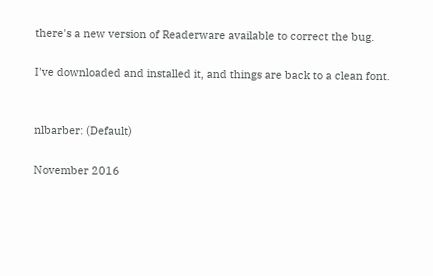there's a new version of Readerware available to correct the bug.

I've downloaded and installed it, and things are back to a clean font.


nlbarber: (Default)

November 2016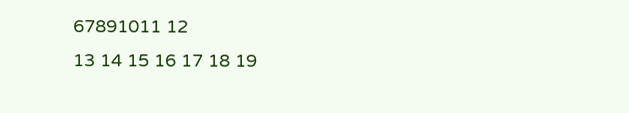67891011 12
13 14 15 16 17 18 19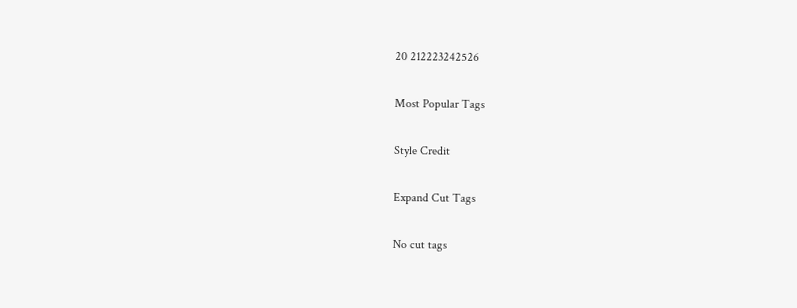20 212223242526

Most Popular Tags

Style Credit

Expand Cut Tags

No cut tags